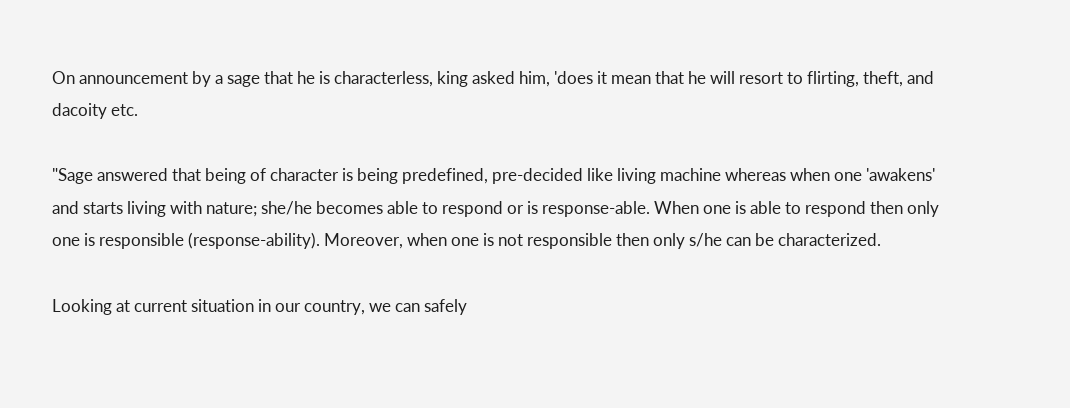On announcement by a sage that he is characterless, king asked him, 'does it mean that he will resort to flirting, theft, and dacoity etc.

"Sage answered that being of character is being predefined, pre-decided like living machine whereas when one 'awakens' and starts living with nature; she/he becomes able to respond or is response-able. When one is able to respond then only one is responsible (response-ability). Moreover, when one is not responsible then only s/he can be characterized.

Looking at current situation in our country, we can safely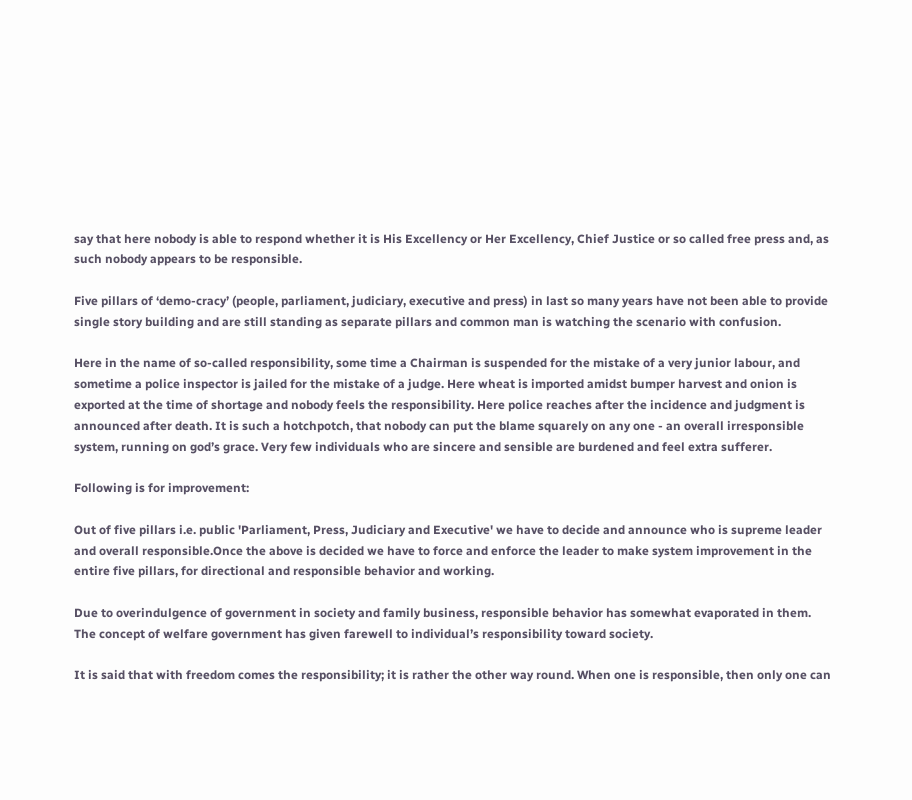say that here nobody is able to respond whether it is His Excellency or Her Excellency, Chief Justice or so called free press and, as such nobody appears to be responsible.

Five pillars of ‘demo-cracy’ (people, parliament, judiciary, executive and press) in last so many years have not been able to provide single story building and are still standing as separate pillars and common man is watching the scenario with confusion.

Here in the name of so-called responsibility, some time a Chairman is suspended for the mistake of a very junior labour, and sometime a police inspector is jailed for the mistake of a judge. Here wheat is imported amidst bumper harvest and onion is exported at the time of shortage and nobody feels the responsibility. Here police reaches after the incidence and judgment is announced after death. It is such a hotchpotch, that nobody can put the blame squarely on any one - an overall irresponsible system, running on god’s grace. Very few individuals who are sincere and sensible are burdened and feel extra sufferer.

Following is for improvement:

Out of five pillars i.e. public 'Parliament, Press, Judiciary and Executive' we have to decide and announce who is supreme leader and overall responsible.Once the above is decided we have to force and enforce the leader to make system improvement in the entire five pillars, for directional and responsible behavior and working.

Due to overindulgence of government in society and family business, responsible behavior has somewhat evaporated in them. The concept of welfare government has given farewell to individual’s responsibility toward society.

It is said that with freedom comes the responsibility; it is rather the other way round. When one is responsible, then only one can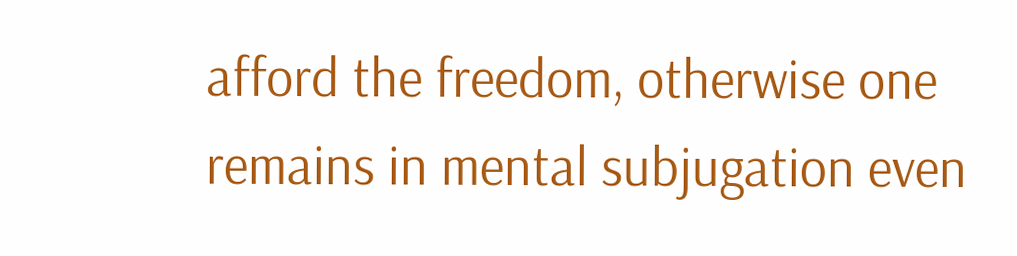afford the freedom, otherwise one remains in mental subjugation even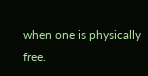when one is physically free.